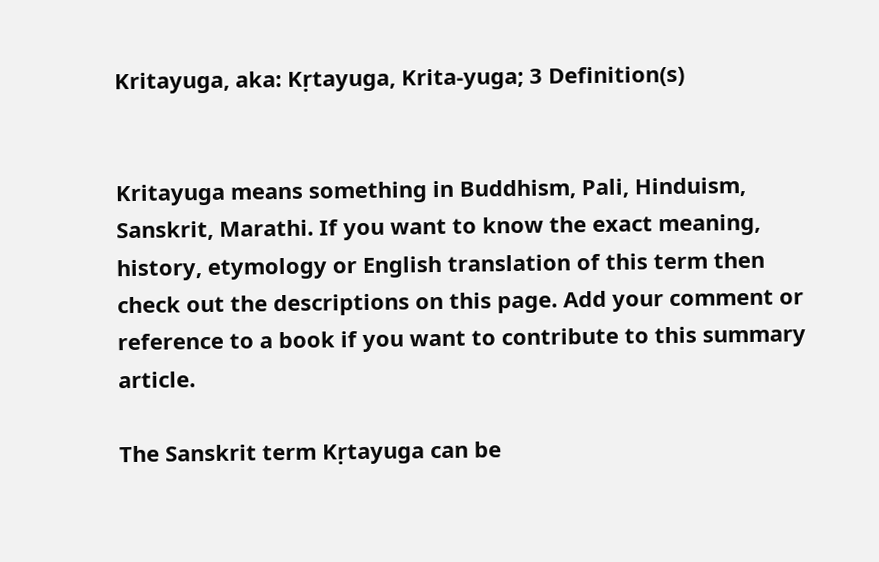Kritayuga, aka: Kṛtayuga, Krita-yuga; 3 Definition(s)


Kritayuga means something in Buddhism, Pali, Hinduism, Sanskrit, Marathi. If you want to know the exact meaning, history, etymology or English translation of this term then check out the descriptions on this page. Add your comment or reference to a book if you want to contribute to this summary article.

The Sanskrit term Kṛtayuga can be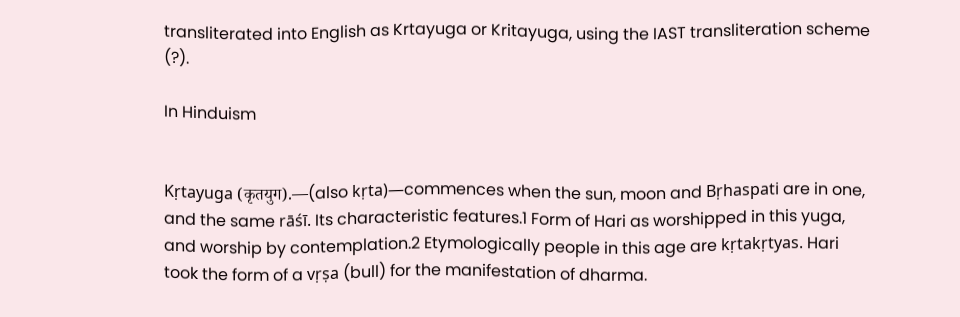transliterated into English as Krtayuga or Kritayuga, using the IAST transliteration scheme (?).

In Hinduism


Kṛtayuga (कृतयुग).—(also kṛta)—commences when the sun, moon and Bṛhaspati are in one, and the same rāśī. Its characteristic features.1 Form of Hari as worshipped in this yuga, and worship by contemplation.2 Etymologically people in this age are kṛtakṛtyas. Hari took the form of a vṛṣa (bull) for the manifestation of dharma.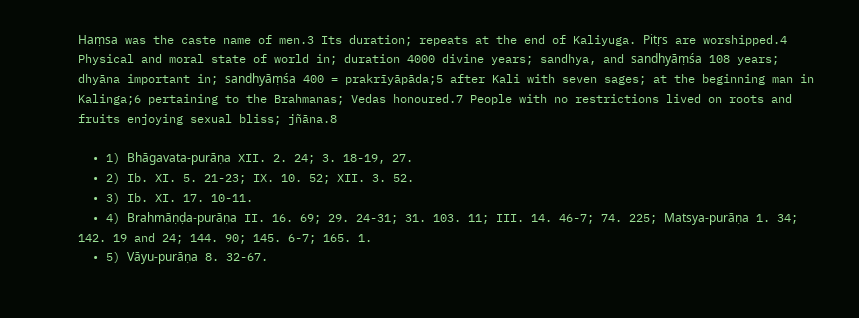Haṃsa was the caste name of men.3 Its duration; repeats at the end of Kaliyuga. Pitṛs are worshipped.4 Physical and moral state of world in; duration 4000 divine years; sandhya, and sandhyāṃśa 108 years; dhyāna important in; sandhyāṃśa 400 = prakrīyāpāda;5 after Kali with seven sages; at the beginning man in Kalinga;6 pertaining to the Brahmanas; Vedas honoured.7 People with no restrictions lived on roots and fruits enjoying sexual bliss; jñāna.8

  • 1) Bhāgavata-purāṇa XII. 2. 24; 3. 18-19, 27.
  • 2) Ib. XI. 5. 21-23; IX. 10. 52; XII. 3. 52.
  • 3) Ib. XI. 17. 10-11.
  • 4) Brahmāṇḍa-purāṇa II. 16. 69; 29. 24-31; 31. 103. 11; III. 14. 46-7; 74. 225; Matsya-purāṇa 1. 34; 142. 19 and 24; 144. 90; 145. 6-7; 165. 1.
  • 5) Vāyu-purāṇa 8. 32-67.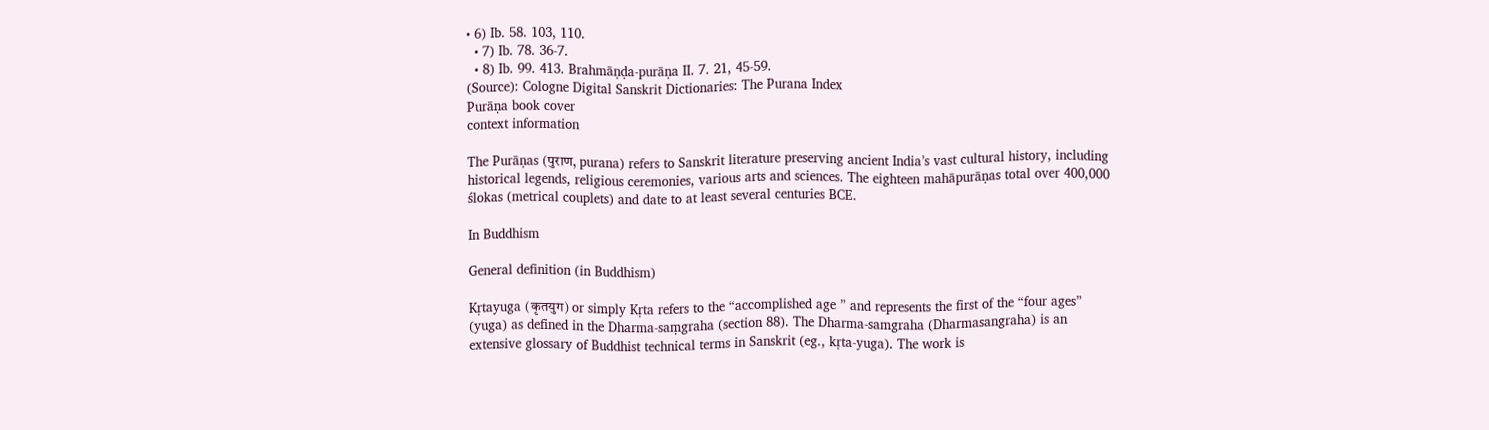• 6) Ib. 58. 103, 110.
  • 7) Ib. 78. 36-7.
  • 8) Ib. 99. 413. Brahmāṇḍa-purāṇa II. 7. 21, 45-59.
(Source): Cologne Digital Sanskrit Dictionaries: The Purana Index
Purāṇa book cover
context information

The Purāṇas (पुराण, purana) refers to Sanskrit literature preserving ancient India’s vast cultural history, including historical legends, religious ceremonies, various arts and sciences. The eighteen mahāpurāṇas total over 400,000 ślokas (metrical couplets) and date to at least several centuries BCE.

In Buddhism

General definition (in Buddhism)

Kṛtayuga (कृतयुग) or simply Kṛta refers to the “accomplished age ” and represents the first of the “four ages” (yuga) as defined in the Dharma-saṃgraha (section 88). The Dharma-samgraha (Dharmasangraha) is an extensive glossary of Buddhist technical terms in Sanskrit (eg., kṛta-yuga). The work is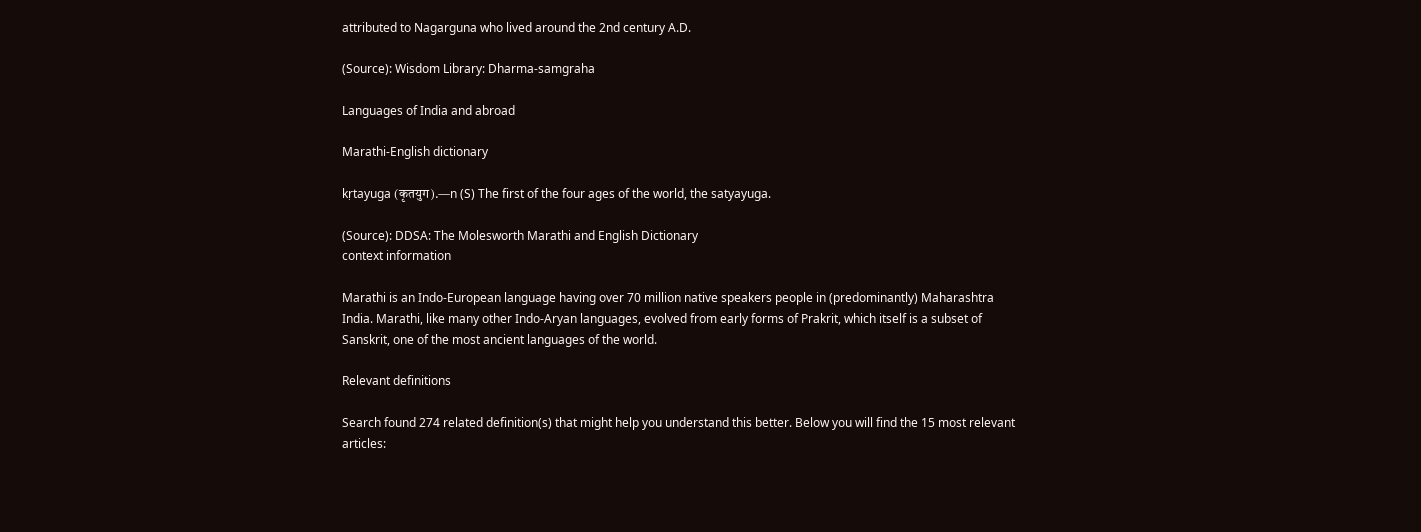attributed to Nagarguna who lived around the 2nd century A.D.

(Source): Wisdom Library: Dharma-samgraha

Languages of India and abroad

Marathi-English dictionary

kṛtayuga (कृतयुग).—n (S) The first of the four ages of the world, the satyayuga.

(Source): DDSA: The Molesworth Marathi and English Dictionary
context information

Marathi is an Indo-European language having over 70 million native speakers people in (predominantly) Maharashtra India. Marathi, like many other Indo-Aryan languages, evolved from early forms of Prakrit, which itself is a subset of Sanskrit, one of the most ancient languages of the world.

Relevant definitions

Search found 274 related definition(s) that might help you understand this better. Below you will find the 15 most relevant articles: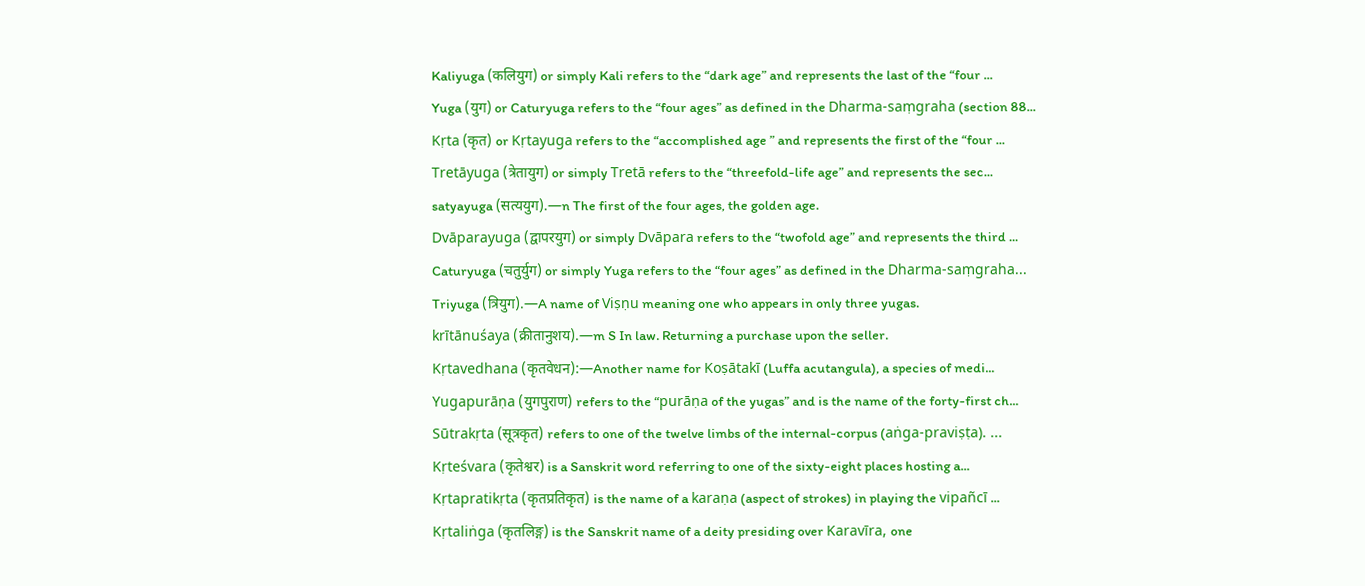Kaliyuga (कलियुग) or simply Kali refers to the “dark age” and represents the last of the “four ...
Yuga (युग) or Caturyuga refers to the “four ages” as defined in the Dharma-saṃgraha (section 88...
Kṛta (कृत) or Kṛtayuga refers to the “accomplished age ” and represents the first of the “four ...
Tretāyuga (त्रेतायुग) or simply Tretā refers to the “threefold-life age” and represents the sec...
satyayuga (सत्ययुग).—n The first of the four ages, the golden age.
Dvāparayuga (द्वापरयुग) or simply Dvāpara refers to the “twofold age” and represents the third ...
Caturyuga (चतुर्युग) or simply Yuga refers to the “four ages” as defined in the Dharma-saṃgraha...
Triyuga (त्रियुग).—A name of Viṣṇu meaning one who appears in only three yugas.
krītānuśaya (क्रीतानुशय).—m S In law. Returning a purchase upon the seller.
Kṛtavedhana (कृतवेधन):—Another name for Koṣātakī (Luffa acutangula), a species of medi...
Yugapurāṇa (युगपुराण) refers to the “purāṇa of the yugas” and is the name of the forty-first ch...
Sūtrakṛta (सूत्रकृत) refers to one of the twelve limbs of the internal-corpus (aṅga-praviṣṭa). ...
Kṛteśvara (कृतेश्वर) is a Sanskrit word referring to one of the sixty-eight places hosting a...
Kṛtapratikṛta (कृतप्रतिकृत) is the name of a karaṇa (aspect of strokes) in playing the vipañcī ...
Kṛtaliṅga (कृतलिङ्ग) is the Sanskrit name of a deity presiding over Karavīra, one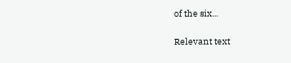of the six...

Relevant text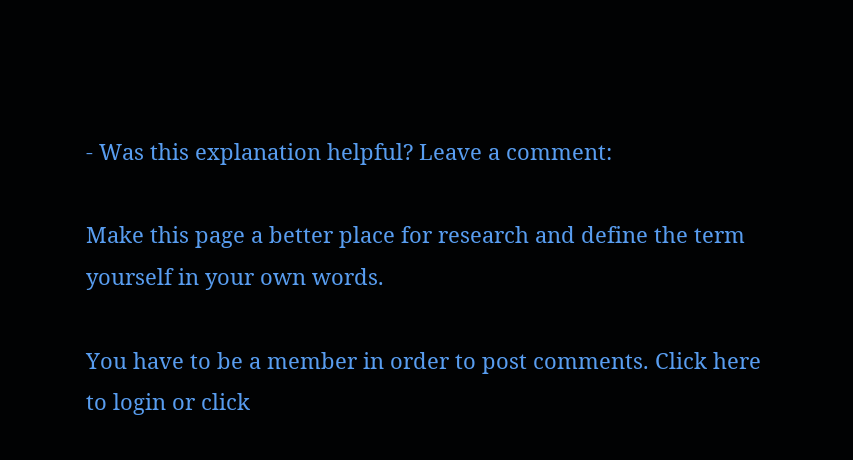- Was this explanation helpful? Leave a comment:

Make this page a better place for research and define the term yourself in your own words.

You have to be a member in order to post comments. Click here to login or click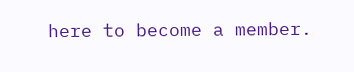here to become a member.